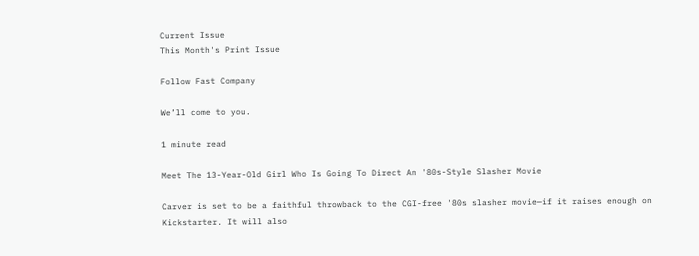Current Issue
This Month's Print Issue

Follow Fast Company

We’ll come to you.

1 minute read

Meet The 13-Year-Old Girl Who Is Going To Direct An '80s-Style Slasher Movie

Carver is set to be a faithful throwback to the CGI-free '80s slasher movie—if it raises enough on Kickstarter. It will also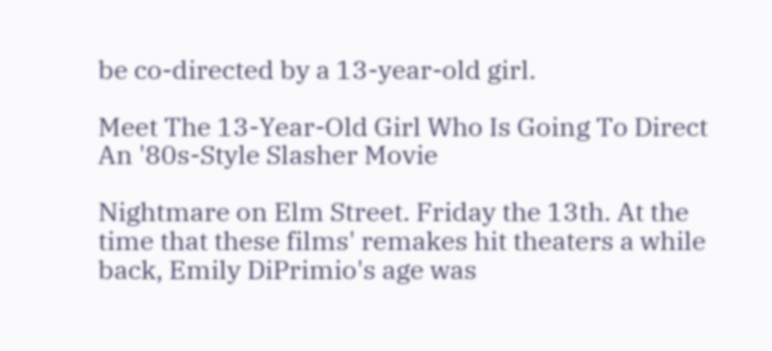be co-directed by a 13-year-old girl.

Meet The 13-Year-Old Girl Who Is Going To Direct An '80s-Style Slasher Movie

Nightmare on Elm Street. Friday the 13th. At the time that these films' remakes hit theaters a while back, Emily DiPrimio's age was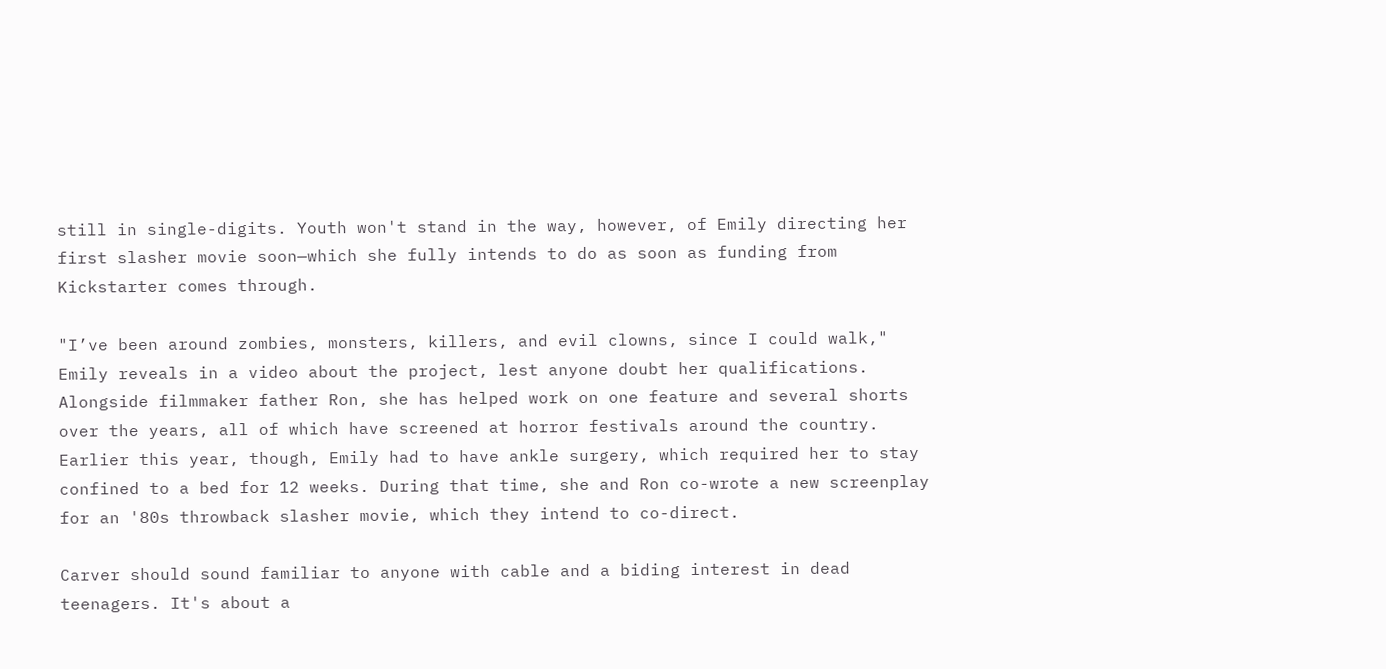still in single-digits. Youth won't stand in the way, however, of Emily directing her first slasher movie soon—which she fully intends to do as soon as funding from Kickstarter comes through.

"I’ve been around zombies, monsters, killers, and evil clowns, since I could walk," Emily reveals in a video about the project, lest anyone doubt her qualifications. Alongside filmmaker father Ron, she has helped work on one feature and several shorts over the years, all of which have screened at horror festivals around the country. Earlier this year, though, Emily had to have ankle surgery, which required her to stay confined to a bed for 12 weeks. During that time, she and Ron co-wrote a new screenplay for an '80s throwback slasher movie, which they intend to co-direct.

Carver should sound familiar to anyone with cable and a biding interest in dead teenagers. It's about a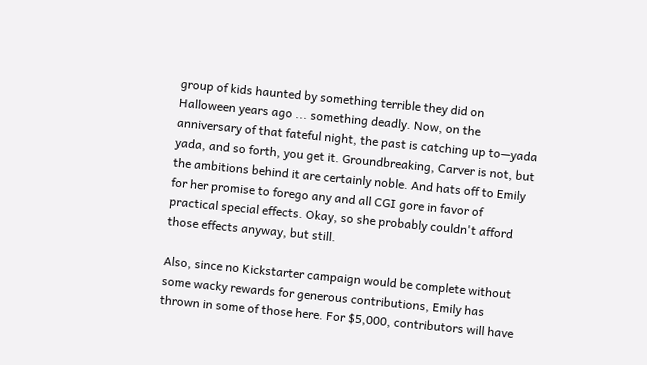group of kids haunted by something terrible they did on Halloween years ago ... something deadly. Now, on the anniversary of that fateful night, the past is catching up to—yada yada, and so forth, you get it. Groundbreaking, Carver is not, but the ambitions behind it are certainly noble. And hats off to Emily for her promise to forego any and all CGI gore in favor of practical special effects. Okay, so she probably couldn't afford those effects anyway, but still.

Also, since no Kickstarter campaign would be complete without some wacky rewards for generous contributions, Emily has thrown in some of those here. For $5,000, contributors will have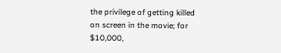the privilege of getting killed on screen in the movie; for $10,000,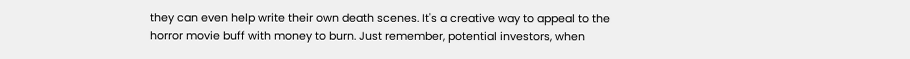they can even help write their own death scenes. It's a creative way to appeal to the horror movie buff with money to burn. Just remember, potential investors, when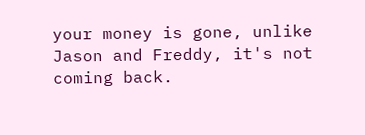your money is gone, unlike Jason and Freddy, it's not coming back.